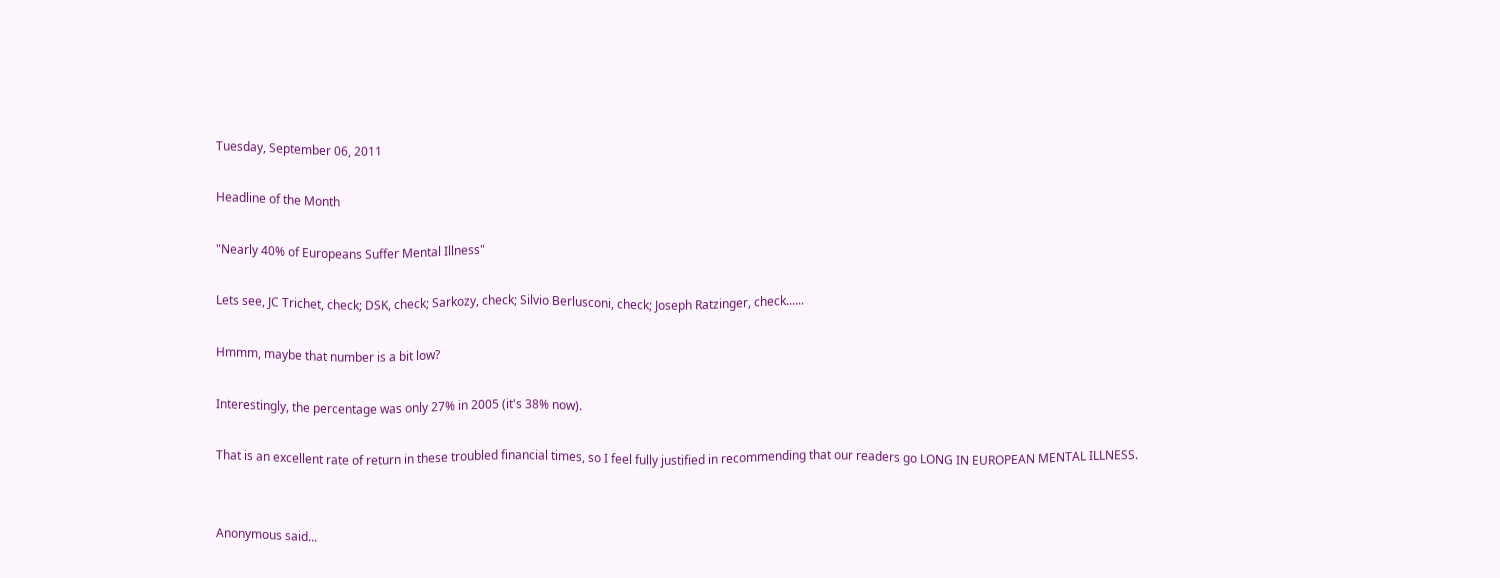Tuesday, September 06, 2011

Headline of the Month

"Nearly 40% of Europeans Suffer Mental Illness"

Lets see, JC Trichet, check; DSK, check; Sarkozy, check; Silvio Berlusconi, check; Joseph Ratzinger, check......

Hmmm, maybe that number is a bit low?

Interestingly, the percentage was only 27% in 2005 (it's 38% now).

That is an excellent rate of return in these troubled financial times, so I feel fully justified in recommending that our readers go LONG IN EUROPEAN MENTAL ILLNESS.


Anonymous said...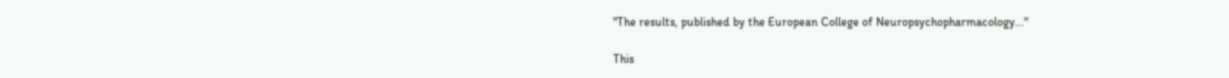"The results, published by the European College of Neuropsychopharmacology..."

This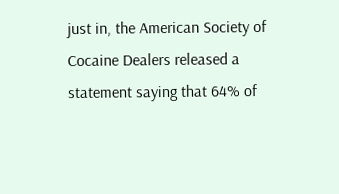just in, the American Society of Cocaine Dealers released a statement saying that 64% of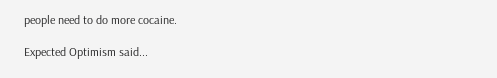people need to do more cocaine.

Expected Optimism said...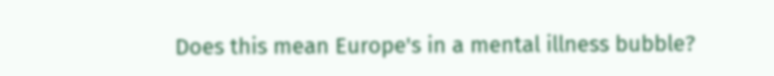Does this mean Europe's in a mental illness bubble?